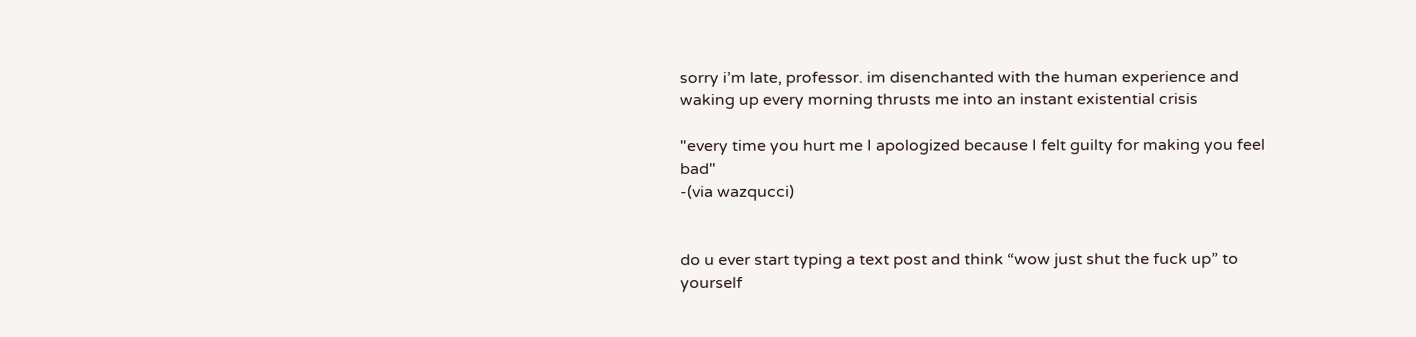sorry i’m late, professor. im disenchanted with the human experience and waking up every morning thrusts me into an instant existential crisis

"every time you hurt me I apologized because I felt guilty for making you feel bad"
-(via wazqucci)


do u ever start typing a text post and think “wow just shut the fuck up” to yourself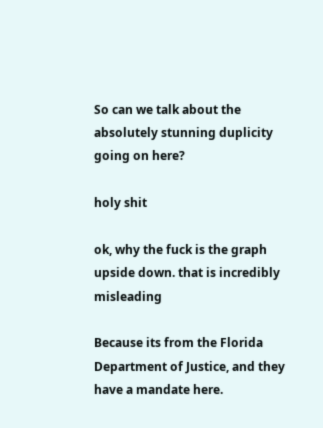So can we talk about the absolutely stunning duplicity going on here?

holy shit

ok, why the fuck is the graph upside down. that is incredibly misleading

Because its from the Florida Department of Justice, and they have a mandate here.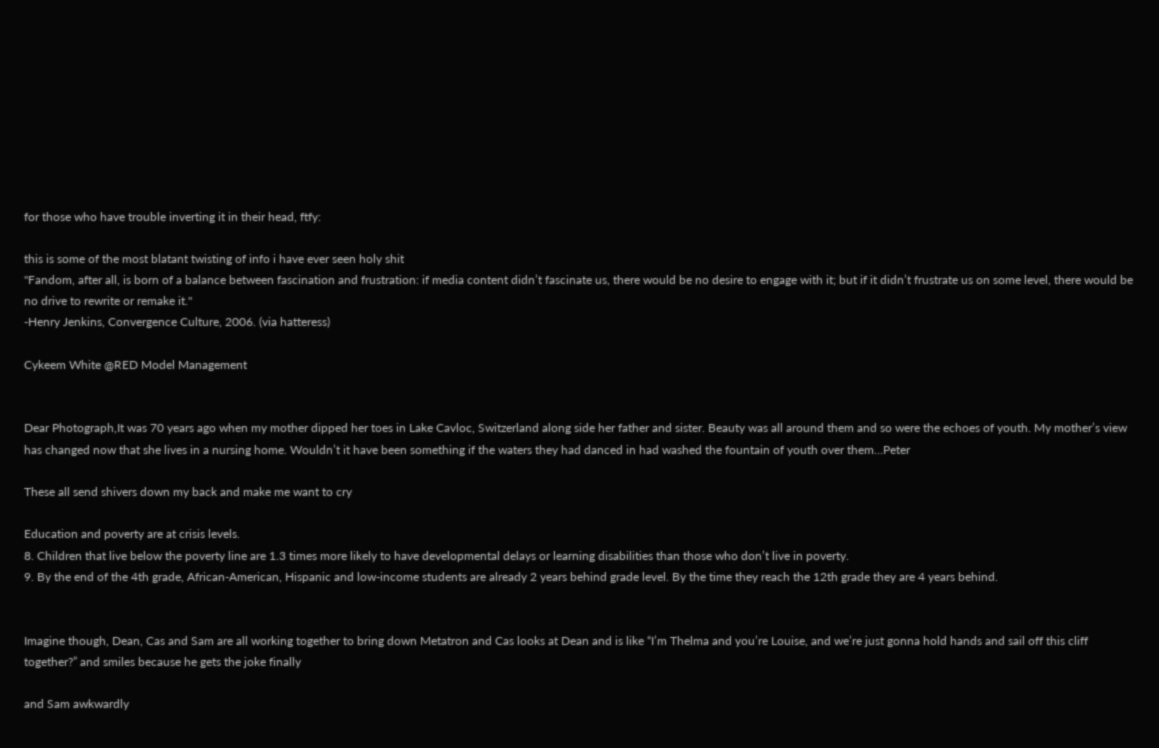for those who have trouble inverting it in their head, ftfy:

this is some of the most blatant twisting of info i have ever seen holy shit
"Fandom, after all, is born of a balance between fascination and frustration: if media content didn’t fascinate us, there would be no desire to engage with it; but if it didn’t frustrate us on some level, there would be no drive to rewrite or remake it."
-Henry Jenkins, Convergence Culture, 2006. (via hatteress)

Cykeem White @RED Model Management


Dear Photograph,It was 70 years ago when my mother dipped her toes in Lake Cavloc, Switzerland along side her father and sister. Beauty was all around them and so were the echoes of youth. My mother’s view has changed now that she lives in a nursing home. Wouldn’t it have been something if the waters they had danced in had washed the fountain of youth over them…Peter

These all send shivers down my back and make me want to cry

Education and poverty are at crisis levels.
8. Children that live below the poverty line are 1.3 times more likely to have developmental delays or learning disabilities than those who don’t live in poverty.
9. By the end of the 4th grade, African-American, Hispanic and low-income students are already 2 years behind grade level. By the time they reach the 12th grade they are 4 years behind.


Imagine though, Dean, Cas and Sam are all working together to bring down Metatron and Cas looks at Dean and is like “I’m Thelma and you’re Louise, and we’re just gonna hold hands and sail off this cliff together?” and smiles because he gets the joke finally

and Sam awkwardly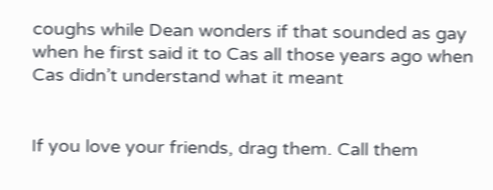coughs while Dean wonders if that sounded as gay when he first said it to Cas all those years ago when Cas didn’t understand what it meant


If you love your friends, drag them. Call them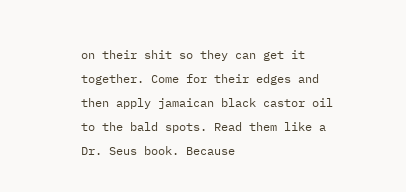on their shit so they can get it together. Come for their edges and then apply jamaican black castor oil to the bald spots. Read them like a Dr. Seus book. Because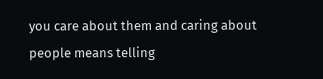you care about them and caring about people means telling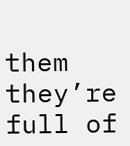them they’re full of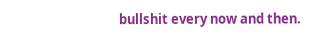bullshit every now and then.